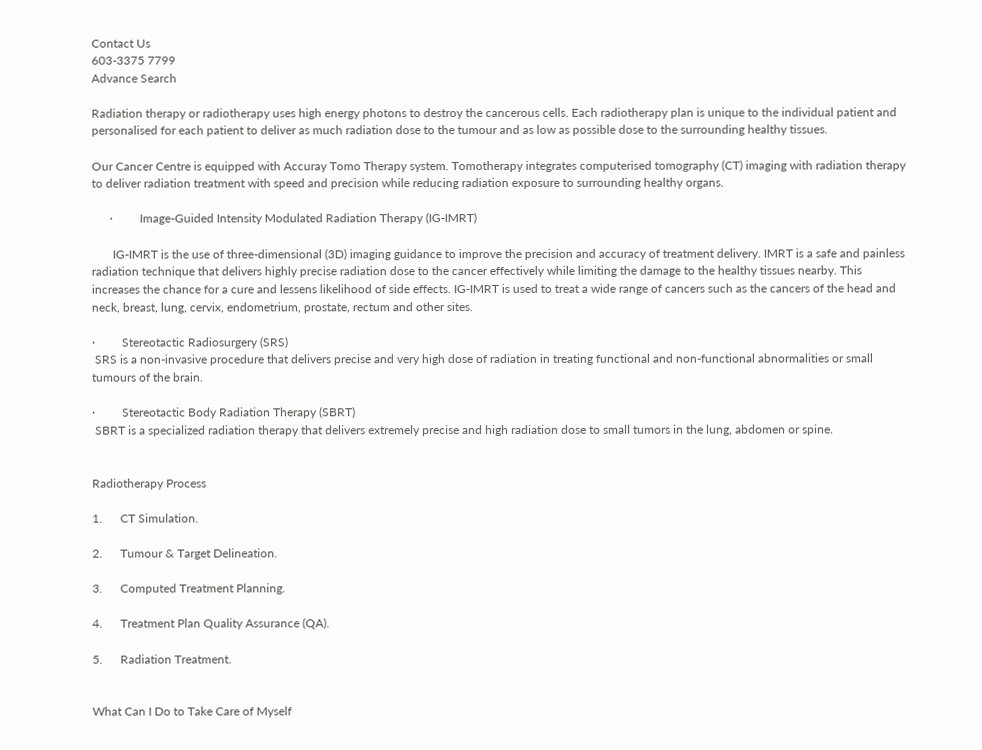Contact Us
603-3375 7799
Advance Search

Radiation therapy or radiotherapy uses high energy photons to destroy the cancerous cells. Each radiotherapy plan is unique to the individual patient and personalised for each patient to deliver as much radiation dose to the tumour and as low as possible dose to the surrounding healthy tissues.

Our Cancer Centre is equipped with Accuray Tomo Therapy system. Tomotherapy integrates computerised tomography (CT) imaging with radiation therapy to deliver radiation treatment with speed and precision while reducing radiation exposure to surrounding healthy organs.

      ·         Image-Guided Intensity Modulated Radiation Therapy (IG-IMRT)

       IG-IMRT is the use of three-dimensional (3D) imaging guidance to improve the precision and accuracy of treatment delivery. IMRT is a safe and painless radiation technique that delivers highly precise radiation dose to the cancer effectively while limiting the damage to the healthy tissues nearby. This increases the chance for a cure and lessens likelihood of side effects. IG-IMRT is used to treat a wide range of cancers such as the cancers of the head and neck, breast, lung, cervix, endometrium, prostate, rectum and other sites.

·         Stereotactic Radiosurgery (SRS)
 SRS is a non-invasive procedure that delivers precise and very high dose of radiation in treating functional and non-functional abnormalities or small tumours of the brain.

·         Stereotactic Body Radiation Therapy (SBRT)
 SBRT is a specialized radiation therapy that delivers extremely precise and high radiation dose to small tumors in the lung, abdomen or spine.


Radiotherapy Process

1.      CT Simulation.

2.      Tumour & Target Delineation.

3.      Computed Treatment Planning.

4.      Treatment Plan Quality Assurance (QA).

5.      Radiation Treatment.


What Can I Do to Take Care of Myself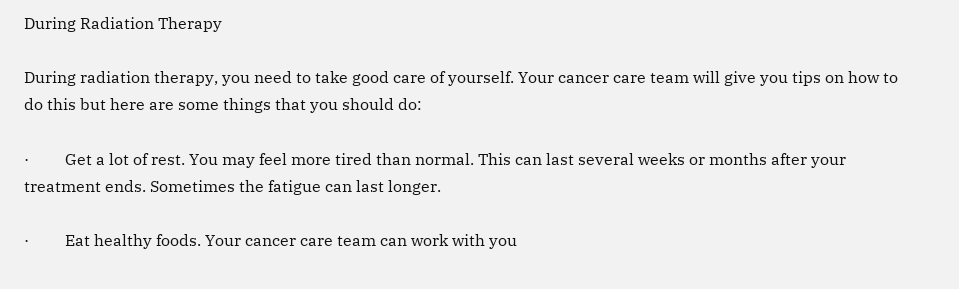During Radiation Therapy

During radiation therapy, you need to take good care of yourself. Your cancer care team will give you tips on how to do this but here are some things that you should do:

·         Get a lot of rest. You may feel more tired than normal. This can last several weeks or months after your treatment ends. Sometimes the fatigue can last longer.

·         Eat healthy foods. Your cancer care team can work with you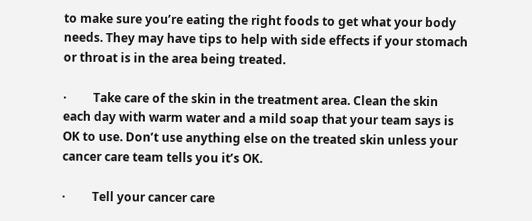to make sure you’re eating the right foods to get what your body needs. They may have tips to help with side effects if your stomach or throat is in the area being treated.

·         Take care of the skin in the treatment area. Clean the skin each day with warm water and a mild soap that your team says is OK to use. Don’t use anything else on the treated skin unless your cancer care team tells you it’s OK.

·         Tell your cancer care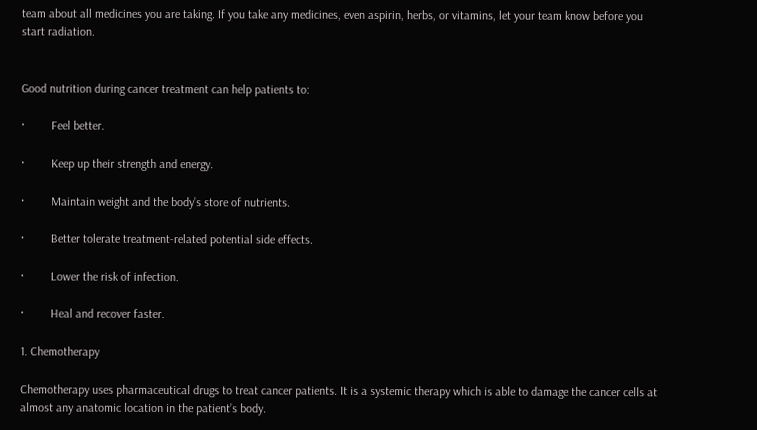team about all medicines you are taking. If you take any medicines, even aspirin, herbs, or vitamins, let your team know before you start radiation.


Good nutrition during cancer treatment can help patients to:

·         Feel better.

·         Keep up their strength and energy.

·         Maintain weight and the body’s store of nutrients.

·         Better tolerate treatment-related potential side effects.

·         Lower the risk of infection.

·         Heal and recover faster.

1. Chemotherapy

Chemotherapy uses pharmaceutical drugs to treat cancer patients. It is a systemic therapy which is able to damage the cancer cells at almost any anatomic location in the patient’s body.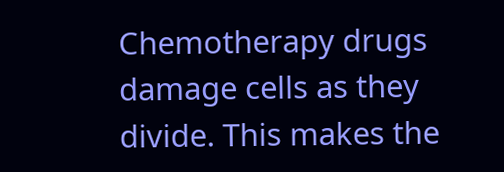Chemotherapy drugs damage cells as they divide. This makes the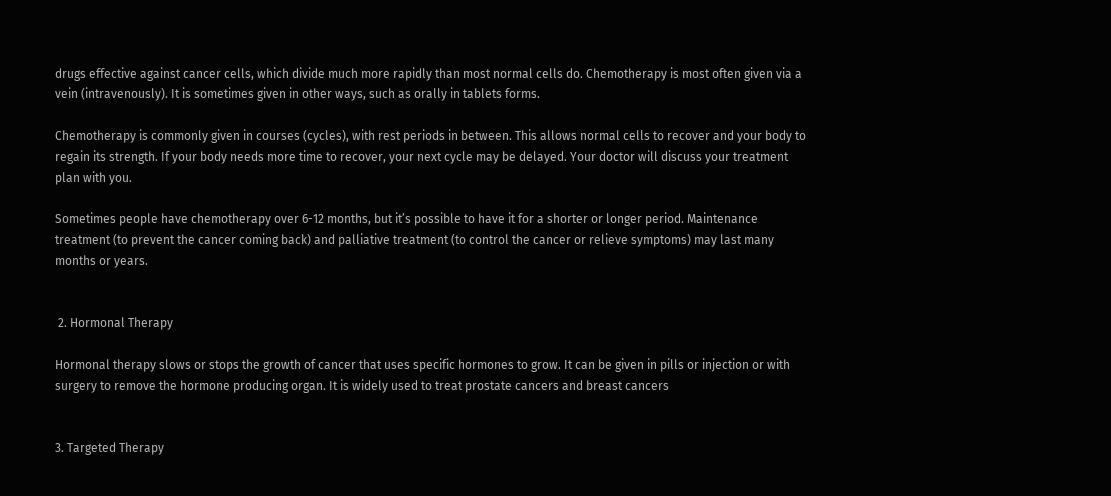drugs effective against cancer cells, which divide much more rapidly than most normal cells do. Chemotherapy is most often given via a vein (intravenously). It is sometimes given in other ways, such as orally in tablets forms.

Chemotherapy is commonly given in courses (cycles), with rest periods in between. This allows normal cells to recover and your body to regain its strength. If your body needs more time to recover, your next cycle may be delayed. Your doctor will discuss your treatment plan with you.

Sometimes people have chemotherapy over 6-12 months, but it’s possible to have it for a shorter or longer period. Maintenance treatment (to prevent the cancer coming back) and palliative treatment (to control the cancer or relieve symptoms) may last many months or years.


 2. Hormonal Therapy

Hormonal therapy slows or stops the growth of cancer that uses specific hormones to grow. It can be given in pills or injection or with surgery to remove the hormone producing organ. It is widely used to treat prostate cancers and breast cancers


3. Targeted Therapy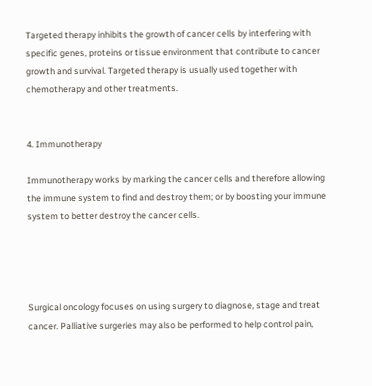Targeted therapy inhibits the growth of cancer cells by interfering with specific genes, proteins or tissue environment that contribute to cancer growth and survival. Targeted therapy is usually used together with chemotherapy and other treatments.


4. Immunotherapy

Immunotherapy works by marking the cancer cells and therefore allowing the immune system to find and destroy them; or by boosting your immune system to better destroy the cancer cells.




Surgical oncology focuses on using surgery to diagnose, stage and treat cancer. Palliative surgeries may also be performed to help control pain,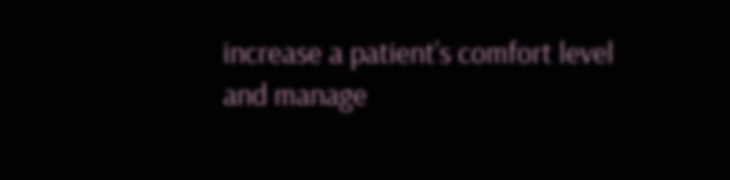increase a patient’s comfort level and manage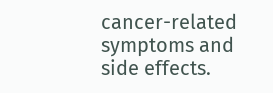cancer-related symptoms and side effects.